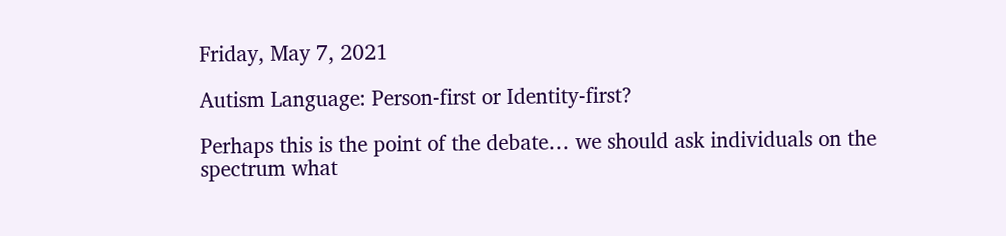Friday, May 7, 2021

Autism Language: Person-first or Identity-first?

Perhaps this is the point of the debate… we should ask individuals on the spectrum what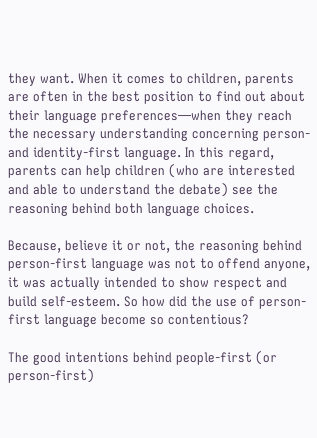they want. When it comes to children, parents are often in the best position to find out about their language preferences—when they reach the necessary understanding concerning person- and identity-first language. In this regard, parents can help children (who are interested and able to understand the debate) see the reasoning behind both language choices.

Because, believe it or not, the reasoning behind person-first language was not to offend anyone, it was actually intended to show respect and build self-esteem. So how did the use of person-first language become so contentious?

The good intentions behind people-first (or person-first)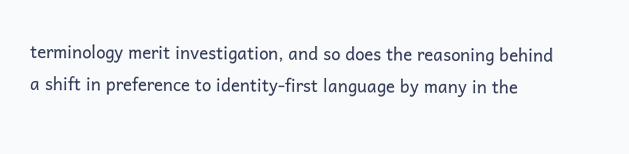terminology merit investigation, and so does the reasoning behind a shift in preference to identity-first language by many in the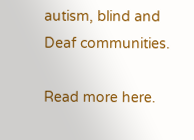autism, blind and Deaf communities.

Read more here.